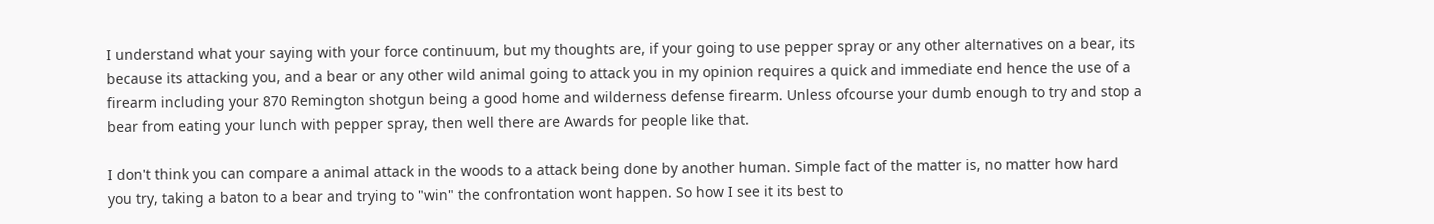I understand what your saying with your force continuum, but my thoughts are, if your going to use pepper spray or any other alternatives on a bear, its because its attacking you, and a bear or any other wild animal going to attack you in my opinion requires a quick and immediate end hence the use of a firearm including your 870 Remington shotgun being a good home and wilderness defense firearm. Unless ofcourse your dumb enough to try and stop a bear from eating your lunch with pepper spray, then well there are Awards for people like that.

I don't think you can compare a animal attack in the woods to a attack being done by another human. Simple fact of the matter is, no matter how hard you try, taking a baton to a bear and trying to "win" the confrontation wont happen. So how I see it its best to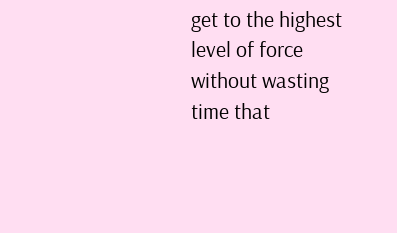get to the highest level of force without wasting time that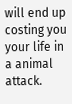will end up costing you your life in a animal attack.